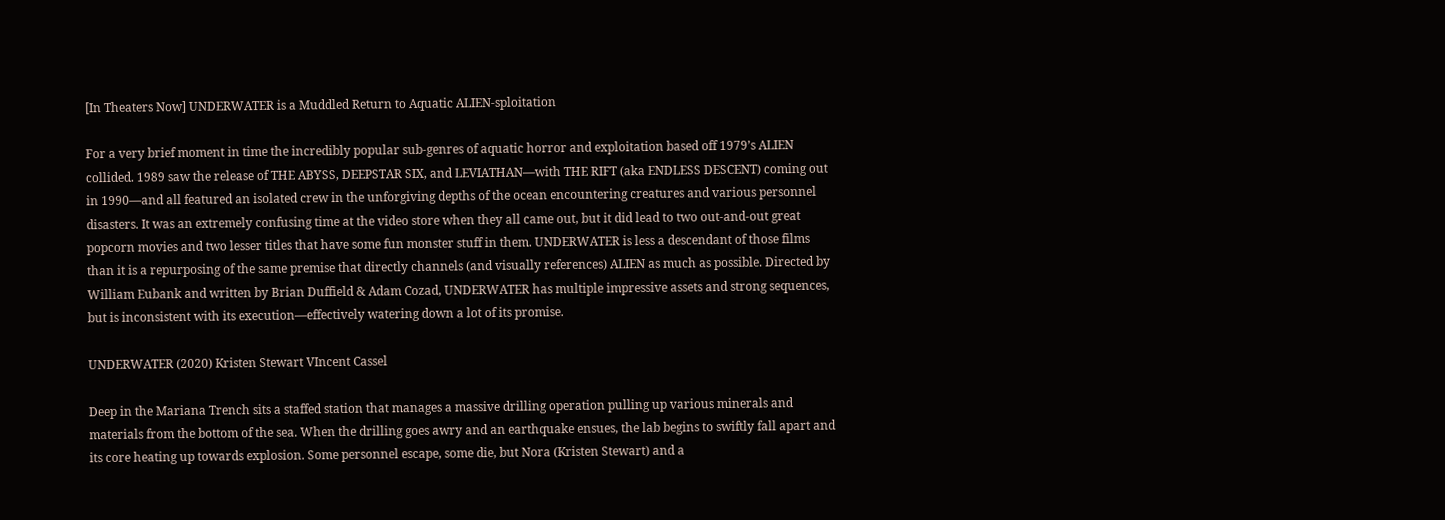[In Theaters Now] UNDERWATER is a Muddled Return to Aquatic ALIEN-sploitation

For a very brief moment in time the incredibly popular sub-genres of aquatic horror and exploitation based off 1979’s ALIEN collided. 1989 saw the release of THE ABYSS, DEEPSTAR SIX, and LEVIATHAN—with THE RIFT (aka ENDLESS DESCENT) coming out in 1990—and all featured an isolated crew in the unforgiving depths of the ocean encountering creatures and various personnel disasters. It was an extremely confusing time at the video store when they all came out, but it did lead to two out-and-out great popcorn movies and two lesser titles that have some fun monster stuff in them. UNDERWATER is less a descendant of those films than it is a repurposing of the same premise that directly channels (and visually references) ALIEN as much as possible. Directed by William Eubank and written by Brian Duffield & Adam Cozad, UNDERWATER has multiple impressive assets and strong sequences, but is inconsistent with its execution—effectively watering down a lot of its promise.

UNDERWATER (2020) Kristen Stewart VIncent Cassel

Deep in the Mariana Trench sits a staffed station that manages a massive drilling operation pulling up various minerals and materials from the bottom of the sea. When the drilling goes awry and an earthquake ensues, the lab begins to swiftly fall apart and its core heating up towards explosion. Some personnel escape, some die, but Nora (Kristen Stewart) and a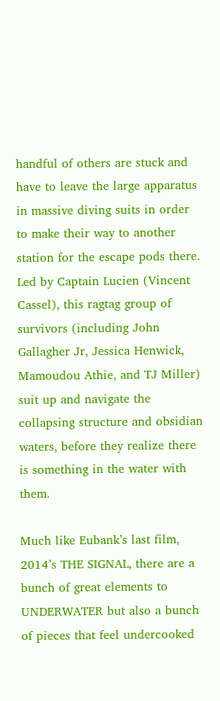handful of others are stuck and have to leave the large apparatus in massive diving suits in order to make their way to another station for the escape pods there. Led by Captain Lucien (Vincent Cassel), this ragtag group of survivors (including John Gallagher Jr, Jessica Henwick, Mamoudou Athie, and TJ Miller) suit up and navigate the collapsing structure and obsidian waters, before they realize there is something in the water with them.

Much like Eubank’s last film, 2014’s THE SIGNAL, there are a bunch of great elements to UNDERWATER but also a bunch of pieces that feel undercooked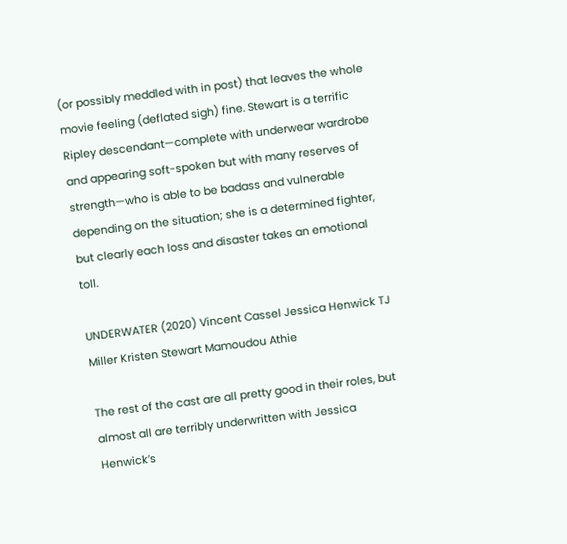(or possibly meddled with in post) that leaves the whole movie feeling (deflated sigh) fine. Stewart is a terrific Ripley descendant—complete with underwear wardrobe and appearing soft-spoken but with many reserves of strength—who is able to be badass and vulnerable depending on the situation; she is a determined fighter, but clearly each loss and disaster takes an emotional toll.

UNDERWATER (2020) Vincent Cassel Jessica Henwick TJ Miller Kristen Stewart Mamoudou Athie

The rest of the cast are all pretty good in their roles, but almost all are terribly underwritten with Jessica Henwick’s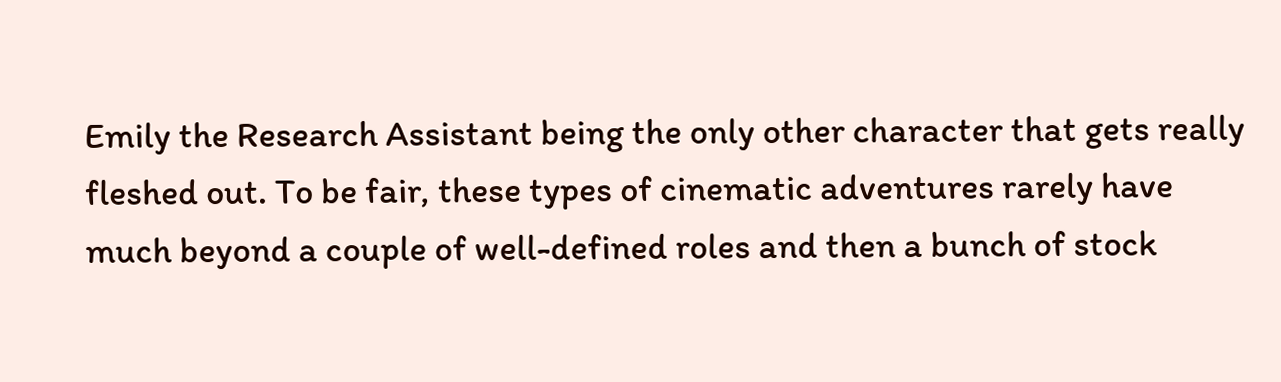Emily the Research Assistant being the only other character that gets really fleshed out. To be fair, these types of cinematic adventures rarely have much beyond a couple of well-defined roles and then a bunch of stock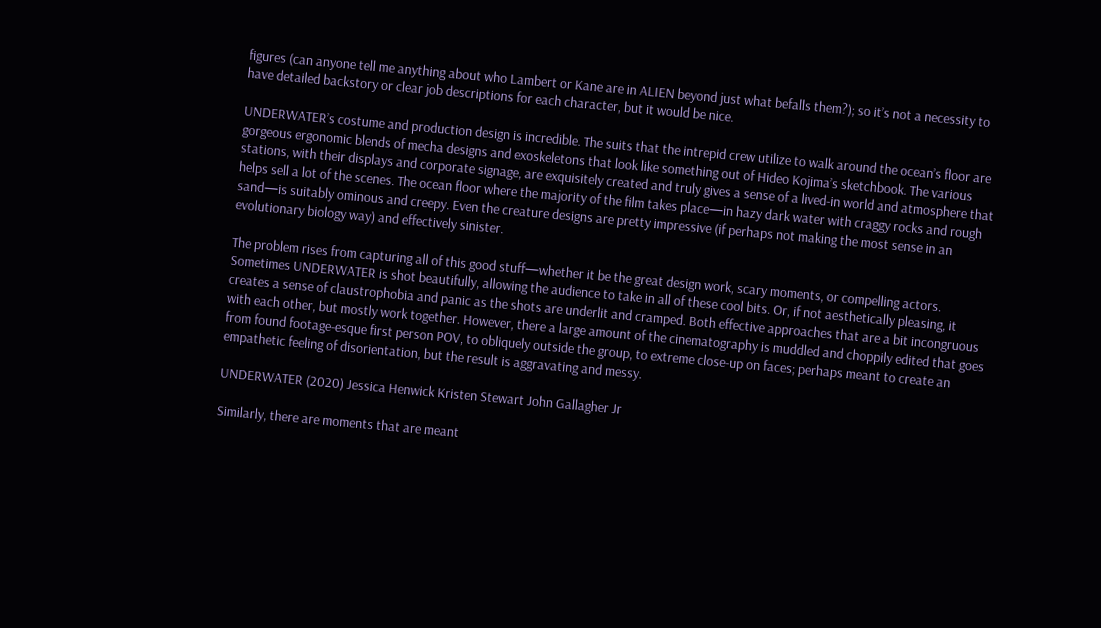figures (can anyone tell me anything about who Lambert or Kane are in ALIEN beyond just what befalls them?); so it’s not a necessity to have detailed backstory or clear job descriptions for each character, but it would be nice.

UNDERWATER’s costume and production design is incredible. The suits that the intrepid crew utilize to walk around the ocean’s floor are gorgeous ergonomic blends of mecha designs and exoskeletons that look like something out of Hideo Kojima’s sketchbook. The various stations, with their displays and corporate signage, are exquisitely created and truly gives a sense of a lived-in world and atmosphere that helps sell a lot of the scenes. The ocean floor where the majority of the film takes place—in hazy dark water with craggy rocks and rough sand—is suitably ominous and creepy. Even the creature designs are pretty impressive (if perhaps not making the most sense in an evolutionary biology way) and effectively sinister.

The problem rises from capturing all of this good stuff—whether it be the great design work, scary moments, or compelling actors. Sometimes UNDERWATER is shot beautifully, allowing the audience to take in all of these cool bits. Or, if not aesthetically pleasing, it creates a sense of claustrophobia and panic as the shots are underlit and cramped. Both effective approaches that are a bit incongruous with each other, but mostly work together. However, there a large amount of the cinematography is muddled and choppily edited that goes from found footage-esque first person POV, to obliquely outside the group, to extreme close-up on faces; perhaps meant to create an empathetic feeling of disorientation, but the result is aggravating and messy.

UNDERWATER (2020) Jessica Henwick Kristen Stewart John Gallagher Jr

Similarly, there are moments that are meant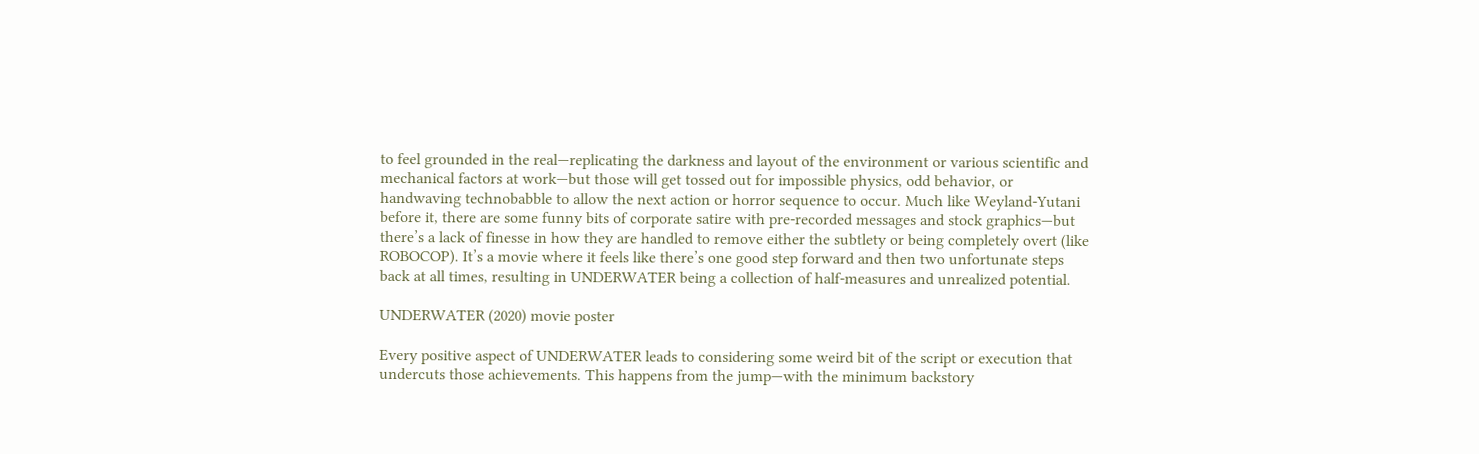to feel grounded in the real—replicating the darkness and layout of the environment or various scientific and mechanical factors at work—but those will get tossed out for impossible physics, odd behavior, or handwaving technobabble to allow the next action or horror sequence to occur. Much like Weyland-Yutani before it, there are some funny bits of corporate satire with pre-recorded messages and stock graphics—but there’s a lack of finesse in how they are handled to remove either the subtlety or being completely overt (like ROBOCOP). It’s a movie where it feels like there’s one good step forward and then two unfortunate steps back at all times, resulting in UNDERWATER being a collection of half-measures and unrealized potential.

UNDERWATER (2020) movie poster

Every positive aspect of UNDERWATER leads to considering some weird bit of the script or execution that undercuts those achievements. This happens from the jump—with the minimum backstory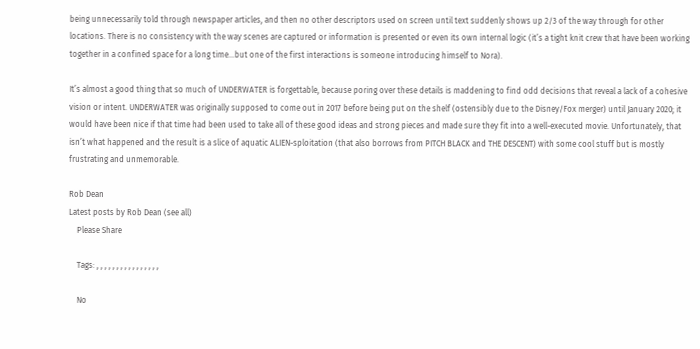being unnecessarily told through newspaper articles, and then no other descriptors used on screen until text suddenly shows up 2/3 of the way through for other locations. There is no consistency with the way scenes are captured or information is presented or even its own internal logic (it’s a tight knit crew that have been working together in a confined space for a long time…but one of the first interactions is someone introducing himself to Nora).

It’s almost a good thing that so much of UNDERWATER is forgettable, because poring over these details is maddening to find odd decisions that reveal a lack of a cohesive vision or intent. UNDERWATER was originally supposed to come out in 2017 before being put on the shelf (ostensibly due to the Disney/Fox merger) until January 2020; it would have been nice if that time had been used to take all of these good ideas and strong pieces and made sure they fit into a well-executed movie. Unfortunately, that isn’t what happened and the result is a slice of aquatic ALIEN-sploitation (that also borrows from PITCH BLACK and THE DESCENT) with some cool stuff but is mostly frustrating and unmemorable.

Rob Dean
Latest posts by Rob Dean (see all)
    Please Share

    Tags: , , , , , , , , , , , , , , , ,

    No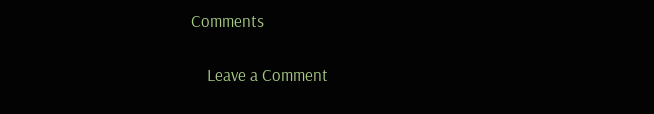Comments

    Leave a Comment